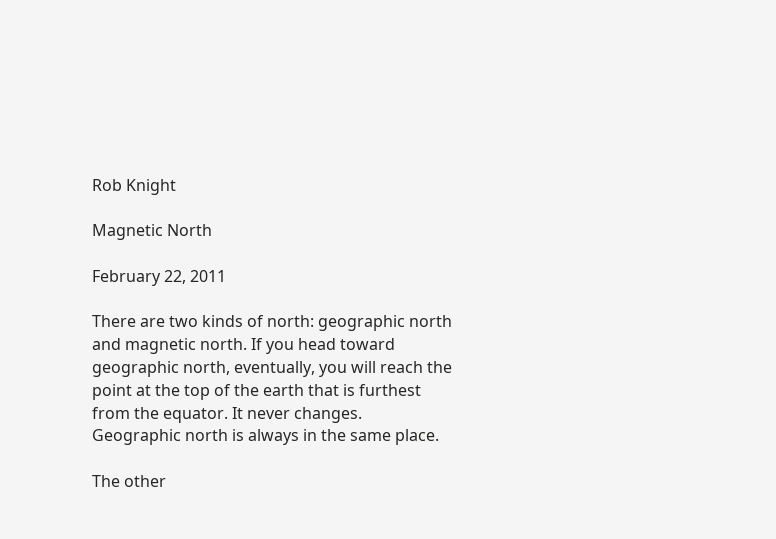Rob Knight

Magnetic North

February 22, 2011

There are two kinds of north: geographic north and magnetic north. If you head toward geographic north, eventually, you will reach the point at the top of the earth that is furthest from the equator. It never changes. Geographic north is always in the same place.

The other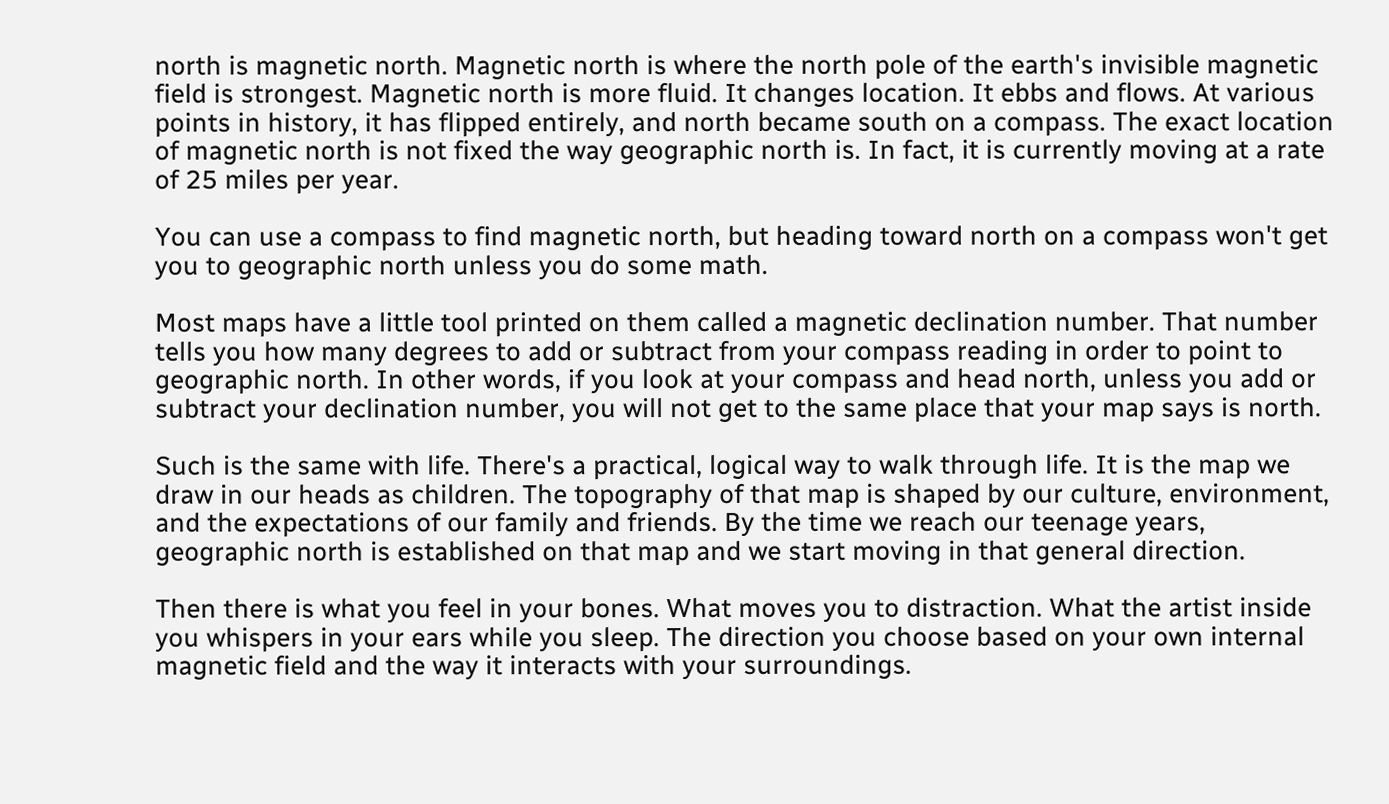north is magnetic north. Magnetic north is where the north pole of the earth's invisible magnetic field is strongest. Magnetic north is more fluid. It changes location. It ebbs and flows. At various points in history, it has flipped entirely, and north became south on a compass. The exact location of magnetic north is not fixed the way geographic north is. In fact, it is currently moving at a rate of 25 miles per year.

You can use a compass to find magnetic north, but heading toward north on a compass won't get you to geographic north unless you do some math.

Most maps have a little tool printed on them called a magnetic declination number. That number tells you how many degrees to add or subtract from your compass reading in order to point to geographic north. In other words, if you look at your compass and head north, unless you add or subtract your declination number, you will not get to the same place that your map says is north.

Such is the same with life. There's a practical, logical way to walk through life. It is the map we draw in our heads as children. The topography of that map is shaped by our culture, environment, and the expectations of our family and friends. By the time we reach our teenage years, geographic north is established on that map and we start moving in that general direction.

Then there is what you feel in your bones. What moves you to distraction. What the artist inside you whispers in your ears while you sleep. The direction you choose based on your own internal magnetic field and the way it interacts with your surroundings.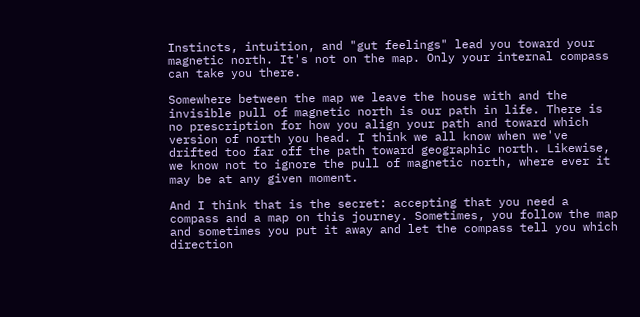Instincts, intuition, and "gut feelings" lead you toward your magnetic north. It's not on the map. Only your internal compass can take you there.

Somewhere between the map we leave the house with and the invisible pull of magnetic north is our path in life. There is no prescription for how you align your path and toward which version of north you head. I think we all know when we've drifted too far off the path toward geographic north. Likewise, we know not to ignore the pull of magnetic north, where ever it may be at any given moment.

And I think that is the secret: accepting that you need a compass and a map on this journey. Sometimes, you follow the map and sometimes you put it away and let the compass tell you which direction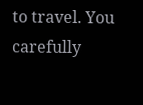to travel. You carefully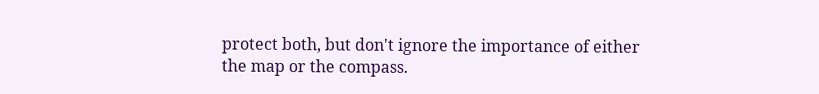protect both, but don't ignore the importance of either the map or the compass.